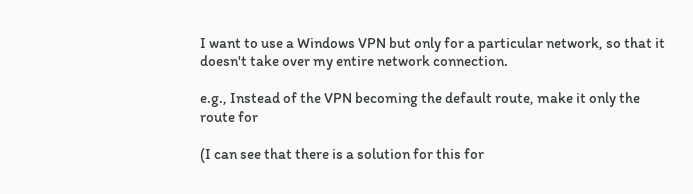I want to use a Windows VPN but only for a particular network, so that it doesn't take over my entire network connection.

e.g., Instead of the VPN becoming the default route, make it only the route for

(I can see that there is a solution for this for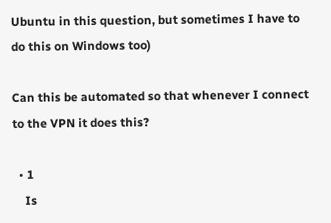Ubuntu in this question, but sometimes I have to do this on Windows too)

Can this be automated so that whenever I connect to the VPN it does this?

  • 1
    Is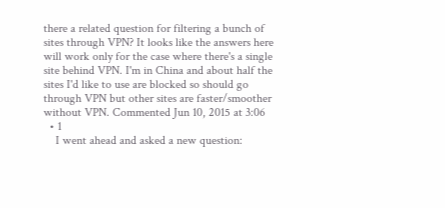there a related question for filtering a bunch of sites through VPN? It looks like the answers here will work only for the case where there's a single site behind VPN. I'm in China and about half the sites I'd like to use are blocked so should go through VPN but other sites are faster/smoother without VPN. Commented Jun 10, 2015 at 3:06
  • 1
    I went ahead and asked a new question: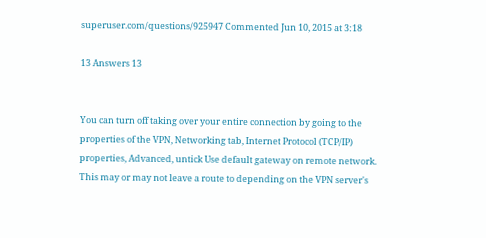superuser.com/questions/925947 Commented Jun 10, 2015 at 3:18

13 Answers 13


You can turn off taking over your entire connection by going to the properties of the VPN, Networking tab, Internet Protocol (TCP/IP) properties, Advanced, untick Use default gateway on remote network. This may or may not leave a route to depending on the VPN server's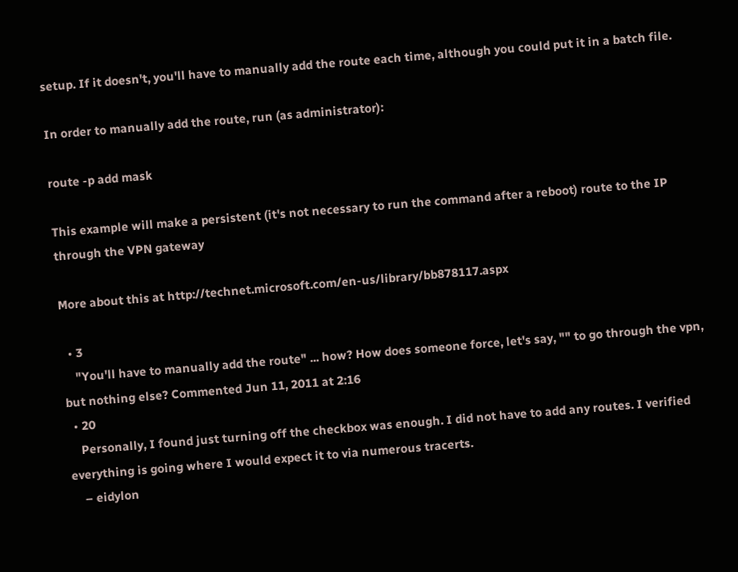setup. If it doesn't, you'll have to manually add the route each time, although you could put it in a batch file.

In order to manually add the route, run (as administrator):

route -p add mask

This example will make a persistent (it's not necessary to run the command after a reboot) route to the IP through the VPN gateway

More about this at http://technet.microsoft.com/en-us/library/bb878117.aspx

  • 3
    "You'll have to manually add the route" ... how? How does someone force, let's say, "" to go through the vpn, but nothing else? Commented Jun 11, 2011 at 2:16
  • 20
    Personally, I found just turning off the checkbox was enough. I did not have to add any routes. I verified everything is going where I would expect it to via numerous tracerts.
    – eidylon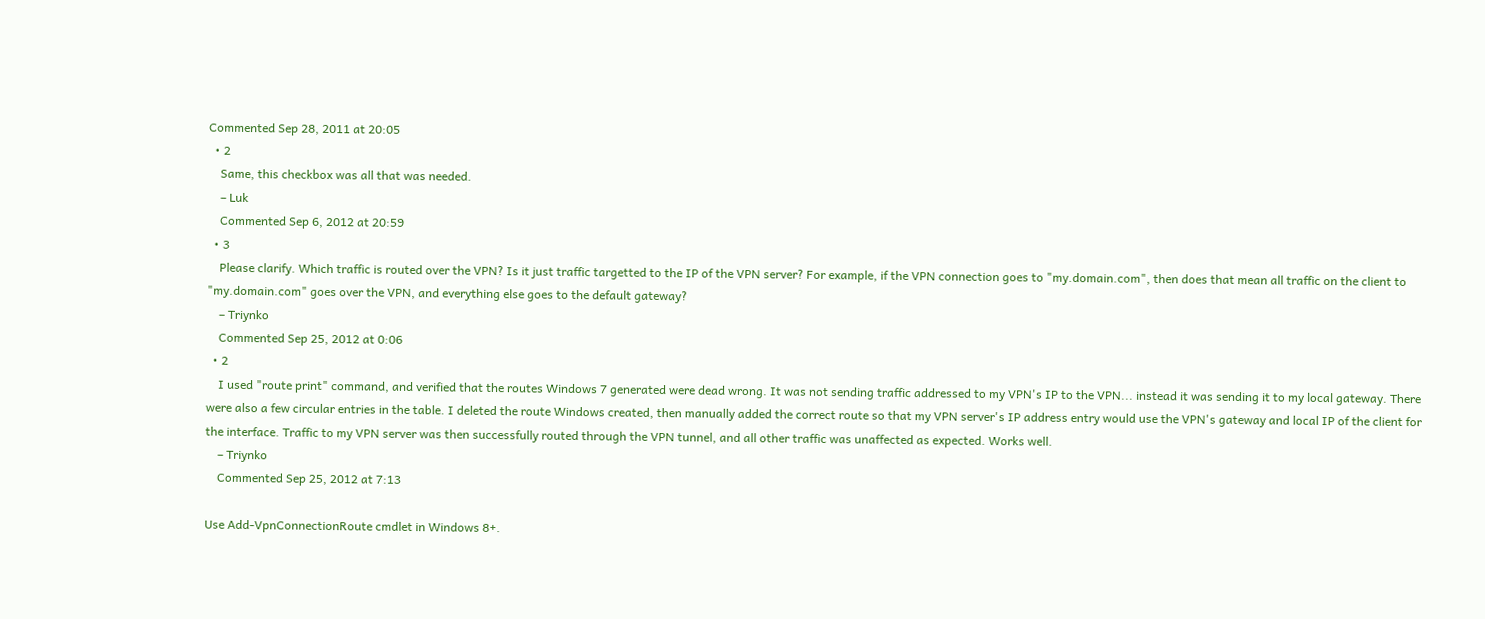Commented Sep 28, 2011 at 20:05
  • 2
    Same, this checkbox was all that was needed.
    – Luk
    Commented Sep 6, 2012 at 20:59
  • 3
    Please clarify. Which traffic is routed over the VPN? Is it just traffic targetted to the IP of the VPN server? For example, if the VPN connection goes to "my.domain.com", then does that mean all traffic on the client to "my.domain.com" goes over the VPN, and everything else goes to the default gateway?
    – Triynko
    Commented Sep 25, 2012 at 0:06
  • 2
    I used "route print" command, and verified that the routes Windows 7 generated were dead wrong. It was not sending traffic addressed to my VPN's IP to the VPN... instead it was sending it to my local gateway. There were also a few circular entries in the table. I deleted the route Windows created, then manually added the correct route so that my VPN server's IP address entry would use the VPN's gateway and local IP of the client for the interface. Traffic to my VPN server was then successfully routed through the VPN tunnel, and all other traffic was unaffected as expected. Works well.
    – Triynko
    Commented Sep 25, 2012 at 7:13

Use Add-VpnConnectionRoute cmdlet in Windows 8+.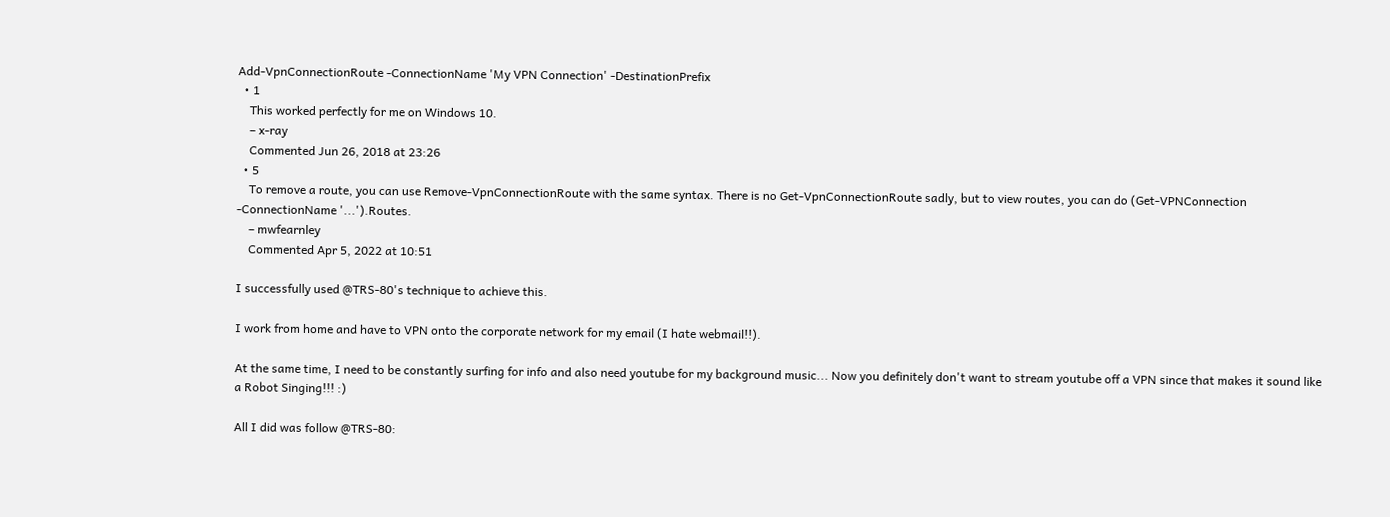Add-VpnConnectionRoute -ConnectionName 'My VPN Connection' -DestinationPrefix
  • 1
    This worked perfectly for me on Windows 10.
    – x-ray
    Commented Jun 26, 2018 at 23:26
  • 5
    To remove a route, you can use Remove-VpnConnectionRoute with the same syntax. There is no Get-VpnConnectionRoute sadly, but to view routes, you can do (Get-VPNConnection -ConnectionName '...').Routes.
    – mwfearnley
    Commented Apr 5, 2022 at 10:51

I successfully used @TRS-80's technique to achieve this.

I work from home and have to VPN onto the corporate network for my email (I hate webmail!!).

At the same time, I need to be constantly surfing for info and also need youtube for my background music... Now you definitely don't want to stream youtube off a VPN since that makes it sound like a Robot Singing!!! :)

All I did was follow @TRS-80: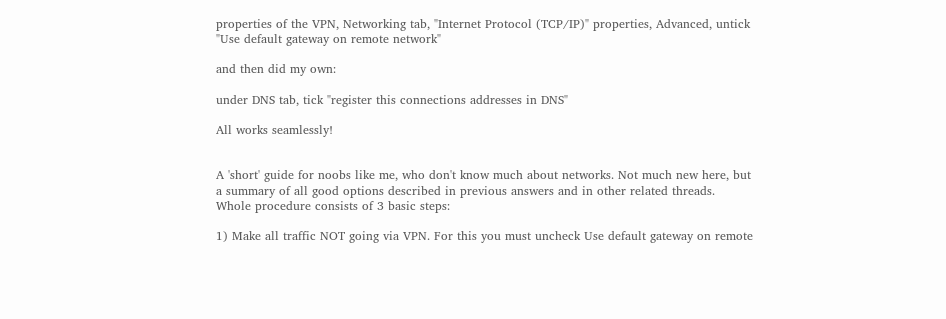properties of the VPN, Networking tab, "Internet Protocol (TCP/IP)" properties, Advanced, untick "Use default gateway on remote network"

and then did my own:

under DNS tab, tick "register this connections addresses in DNS"

All works seamlessly!


A 'short' guide for noobs like me, who don't know much about networks. Not much new here, but a summary of all good options described in previous answers and in other related threads. Whole procedure consists of 3 basic steps:

1) Make all traffic NOT going via VPN. For this you must uncheck Use default gateway on remote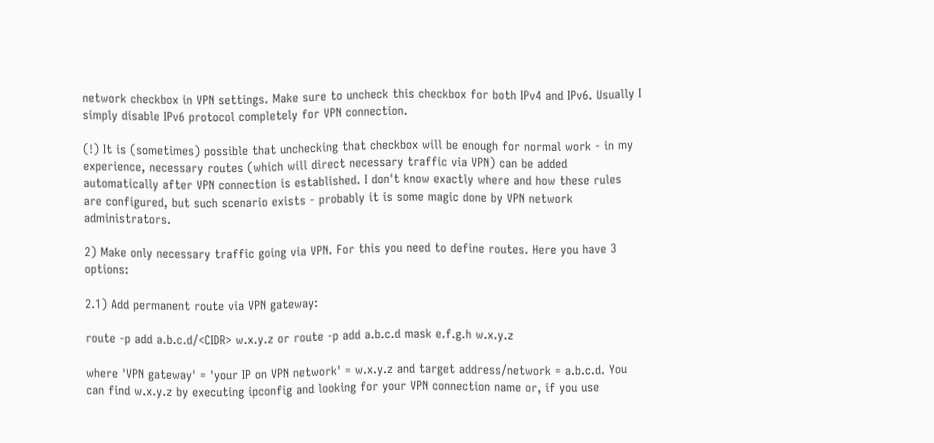network checkbox in VPN settings. Make sure to uncheck this checkbox for both IPv4 and IPv6. Usually I simply disable IPv6 protocol completely for VPN connection.

(!) It is (sometimes) possible that unchecking that checkbox will be enough for normal work - in my experience, necessary routes (which will direct necessary traffic via VPN) can be added automatically after VPN connection is established. I don't know exactly where and how these rules are configured, but such scenario exists - probably it is some magic done by VPN network administrators.

2) Make only necessary traffic going via VPN. For this you need to define routes. Here you have 3 options:

2.1) Add permanent route via VPN gateway:

route -p add a.b.c.d/<CIDR> w.x.y.z or route -p add a.b.c.d mask e.f.g.h w.x.y.z

where 'VPN gateway' = 'your IP on VPN network' = w.x.y.z and target address/network = a.b.c.d. You can find w.x.y.z by executing ipconfig and looking for your VPN connection name or, if you use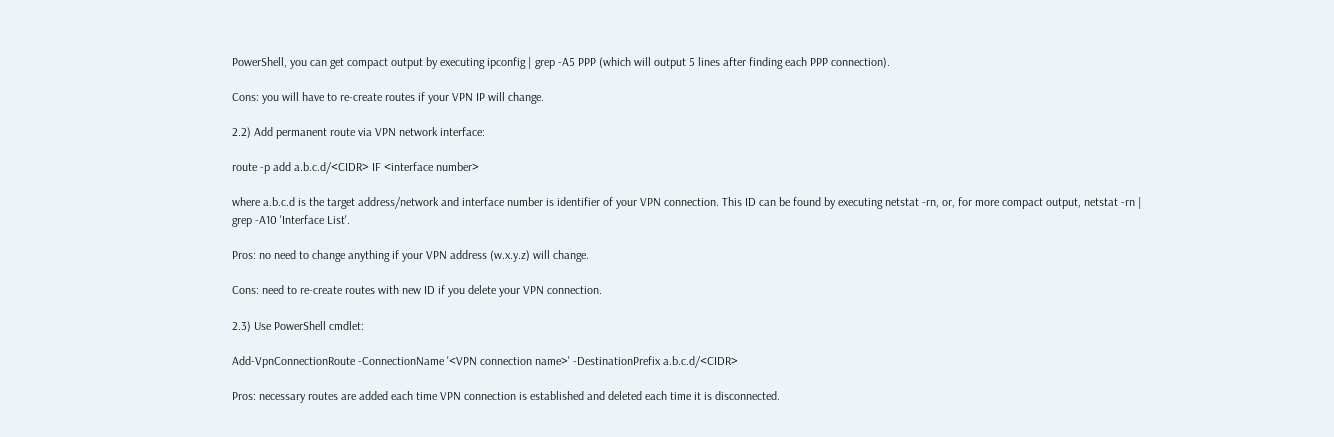PowerShell, you can get compact output by executing ipconfig | grep -A5 PPP (which will output 5 lines after finding each PPP connection).

Cons: you will have to re-create routes if your VPN IP will change.

2.2) Add permanent route via VPN network interface:

route -p add a.b.c.d/<CIDR> IF <interface number>

where a.b.c.d is the target address/network and interface number is identifier of your VPN connection. This ID can be found by executing netstat -rn, or, for more compact output, netstat -rn | grep -A10 'Interface List'.

Pros: no need to change anything if your VPN address (w.x.y.z) will change.

Cons: need to re-create routes with new ID if you delete your VPN connection.

2.3) Use PowerShell cmdlet:

Add-VpnConnectionRoute -ConnectionName '<VPN connection name>' -DestinationPrefix a.b.c.d/<CIDR>

Pros: necessary routes are added each time VPN connection is established and deleted each time it is disconnected.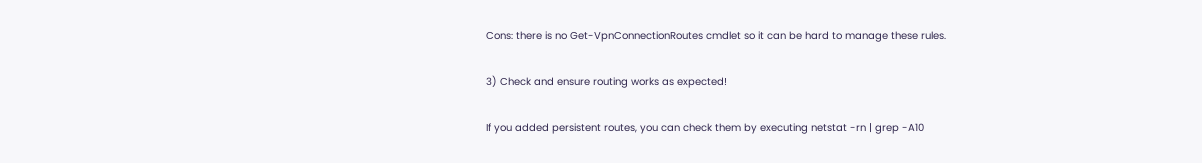Cons: there is no Get-VpnConnectionRoutes cmdlet so it can be hard to manage these rules.

3) Check and ensure routing works as expected!

If you added persistent routes, you can check them by executing netstat -rn | grep -A10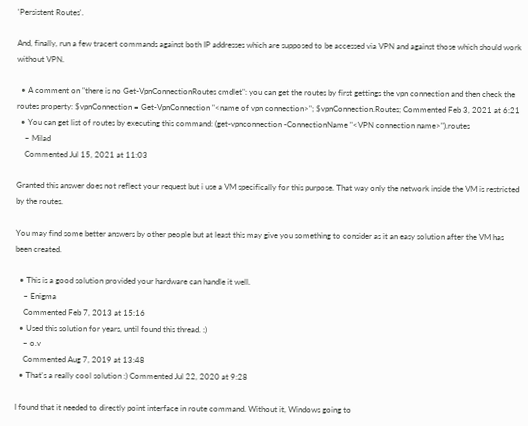'Persistent Routes'.

And, finally, run a few tracert commands against both IP addresses which are supposed to be accessed via VPN and against those which should work without VPN.

  • A comment on "there is no Get-VpnConnectionRoutes cmdlet": you can get the routes by first gettings the vpn connection and then check the routes property: $vpnConnection = Get-VpnConnection "<name of vpn connection>"; $vpnConnection.Routes; Commented Feb 3, 2021 at 6:21
  • You can get list of routes by executing this command: (get-vpnconnection -ConnectionName "<VPN connection name>").routes
    – Milad
    Commented Jul 15, 2021 at 11:03

Granted this answer does not reflect your request but i use a VM specifically for this purpose. That way only the network inside the VM is restricted by the routes.

You may find some better answers by other people but at least this may give you something to consider as it an easy solution after the VM has been created.

  • This is a good solution provided your hardware can handle it well.
    – Enigma
    Commented Feb 7, 2013 at 15:16
  • Used this solution for years, until found this thread. :)
    – o.v
    Commented Aug 7, 2019 at 13:48
  • That's a really cool solution :) Commented Jul 22, 2020 at 9:28

I found that it needed to directly point interface in route command. Without it, Windows going to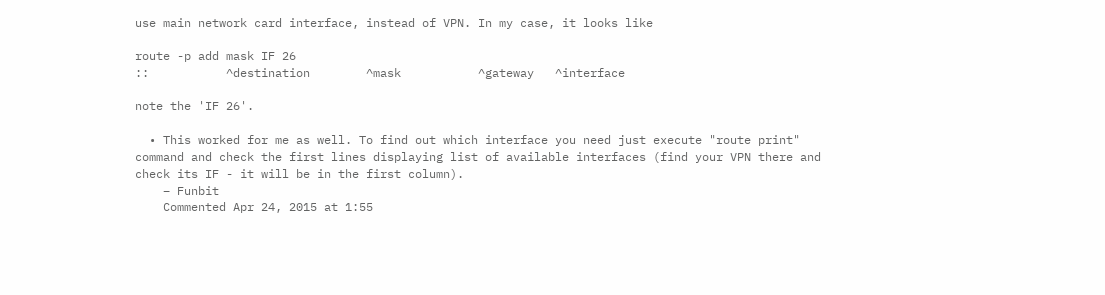use main network card interface, instead of VPN. In my case, it looks like

route -p add mask IF 26
::           ^destination        ^mask           ^gateway   ^interface

note the 'IF 26'.

  • This worked for me as well. To find out which interface you need just execute "route print" command and check the first lines displaying list of available interfaces (find your VPN there and check its IF - it will be in the first column).
    – Funbit
    Commented Apr 24, 2015 at 1:55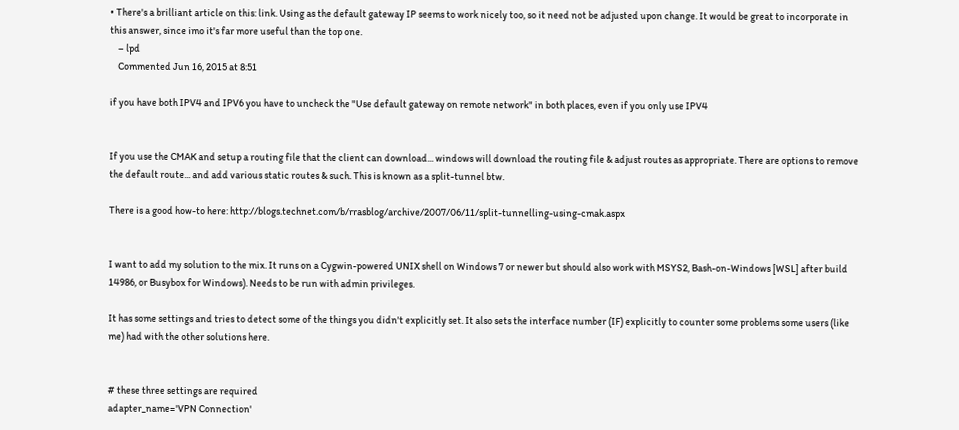• There's a brilliant article on this: link. Using as the default gateway IP seems to work nicely too, so it need not be adjusted upon change. It would be great to incorporate in this answer, since imo it's far more useful than the top one.
    – lpd
    Commented Jun 16, 2015 at 8:51

if you have both IPV4 and IPV6 you have to uncheck the "Use default gateway on remote network" in both places, even if you only use IPV4


If you use the CMAK and setup a routing file that the client can download... windows will download the routing file & adjust routes as appropriate. There are options to remove the default route... and add various static routes & such. This is known as a split-tunnel btw.

There is a good how-to here: http://blogs.technet.com/b/rrasblog/archive/2007/06/11/split-tunnelling-using-cmak.aspx


I want to add my solution to the mix. It runs on a Cygwin-powered UNIX shell on Windows 7 or newer but should also work with MSYS2, Bash-on-Windows [WSL] after build 14986, or Busybox for Windows). Needs to be run with admin privileges.

It has some settings and tries to detect some of the things you didn't explicitly set. It also sets the interface number (IF) explicitly to counter some problems some users (like me) had with the other solutions here.


# these three settings are required
adapter_name='VPN Connection'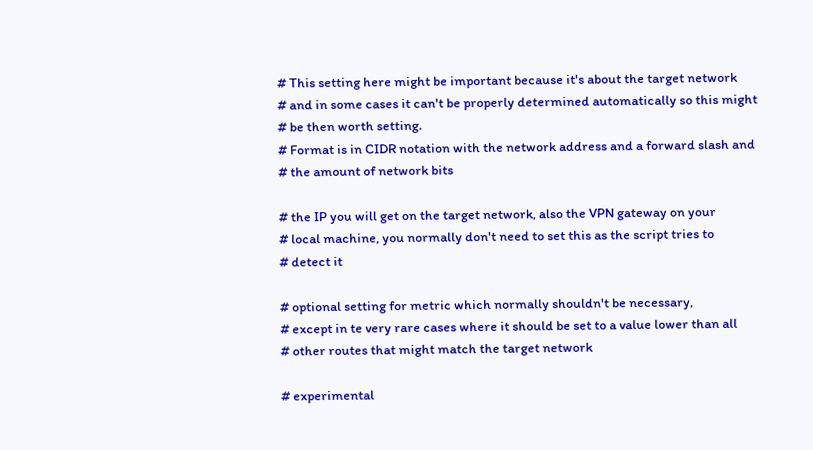# This setting here might be important because it's about the target network
# and in some cases it can't be properly determined automatically so this might
# be then worth setting.
# Format is in CIDR notation with the network address and a forward slash and
# the amount of network bits

# the IP you will get on the target network, also the VPN gateway on your
# local machine, you normally don't need to set this as the script tries to
# detect it

# optional setting for metric which normally shouldn't be necessary,
# except in te very rare cases where it should be set to a value lower than all
# other routes that might match the target network

# experimental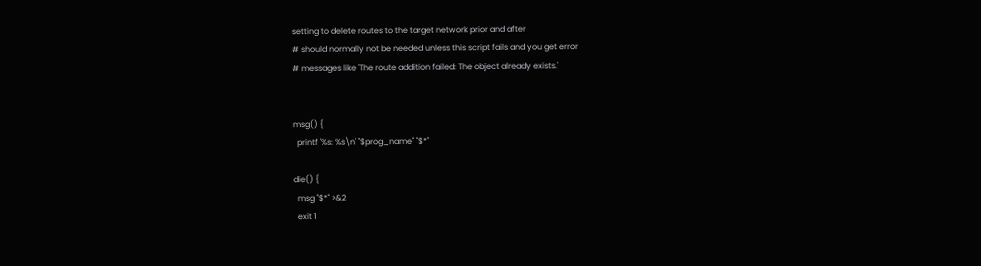setting to delete routes to the target network prior and after
# should normally not be needed unless this script fails and you get error
# messages like 'The route addition failed: The object already exists.'


msg() {
  printf '%s: %s\n' "$prog_name" "$*"

die() {
  msg "$*" >&2
  exit 1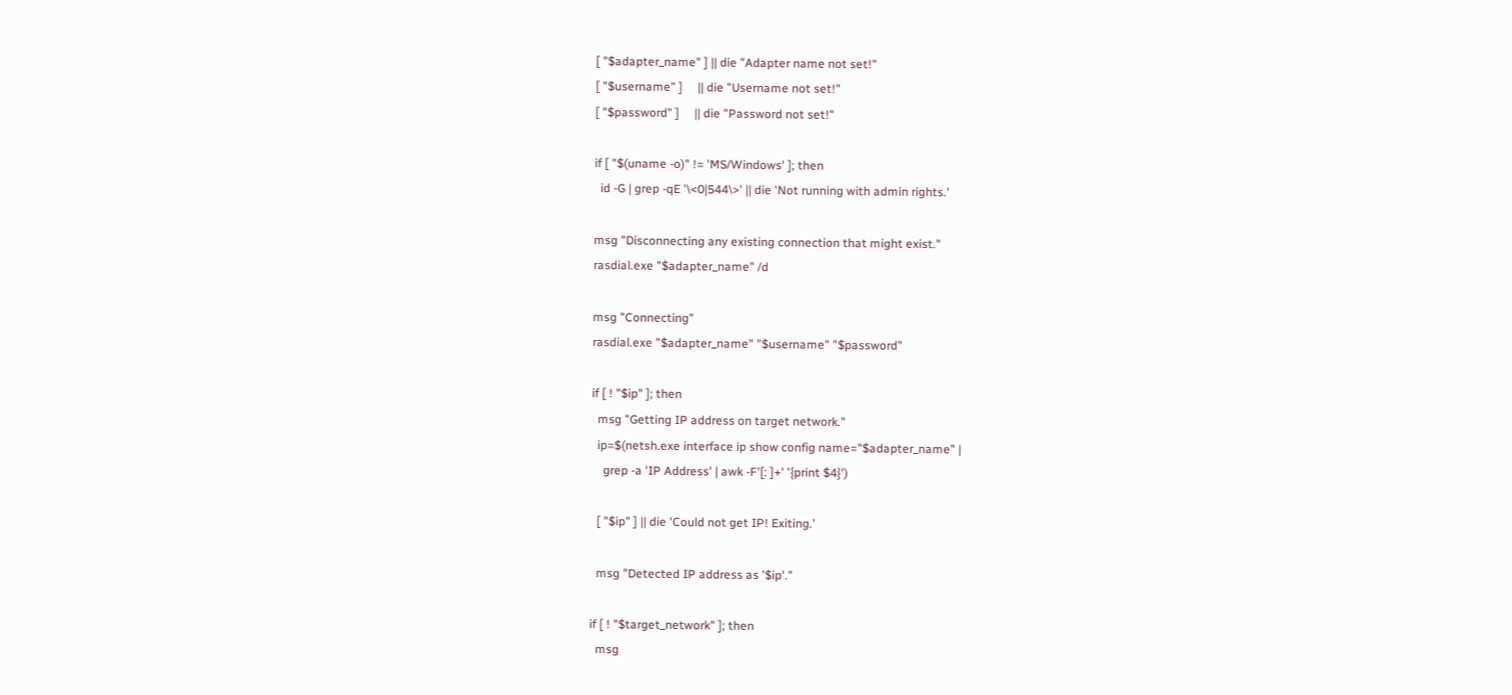[ "$adapter_name" ] || die "Adapter name not set!"
[ "$username" ]     || die "Username not set!"
[ "$password" ]     || die "Password not set!"

if [ "$(uname -o)" != 'MS/Windows' ]; then
  id -G | grep -qE '\<0|544\>' || die 'Not running with admin rights.'

msg "Disconnecting any existing connection that might exist."
rasdial.exe "$adapter_name" /d

msg "Connecting"
rasdial.exe "$adapter_name" "$username" "$password"

if [ ! "$ip" ]; then
  msg "Getting IP address on target network."
  ip=$(netsh.exe interface ip show config name="$adapter_name" |
    grep -a 'IP Address' | awk -F'[: ]+' '{print $4}')

  [ "$ip" ] || die 'Could not get IP! Exiting.'

  msg "Detected IP address as '$ip'."

if [ ! "$target_network" ]; then
  msg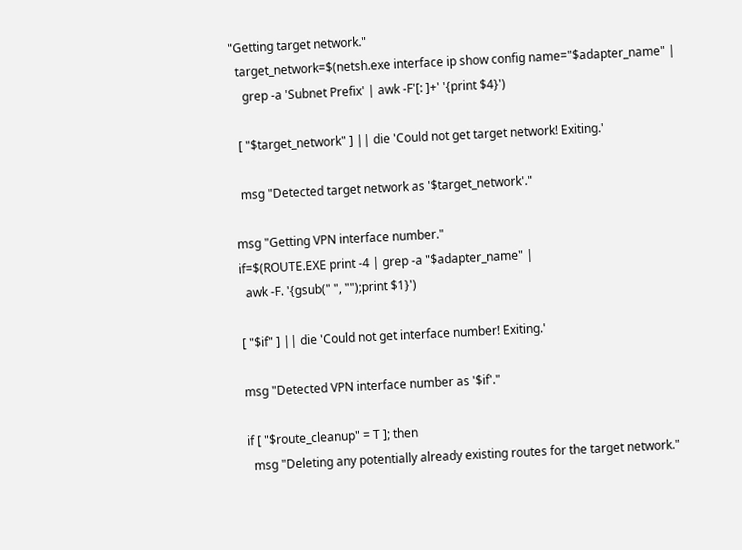"Getting target network."
  target_network=$(netsh.exe interface ip show config name="$adapter_name" |
    grep -a 'Subnet Prefix' | awk -F'[: ]+' '{print $4}')

  [ "$target_network" ] || die 'Could not get target network! Exiting.'

  msg "Detected target network as '$target_network'."

msg "Getting VPN interface number."
if=$(ROUTE.EXE print -4 | grep -a "$adapter_name" |
  awk -F. '{gsub(" ", "");print $1}')

[ "$if" ] || die 'Could not get interface number! Exiting.'

msg "Detected VPN interface number as '$if'."

if [ "$route_cleanup" = T ]; then
  msg "Deleting any potentially already existing routes for the target network."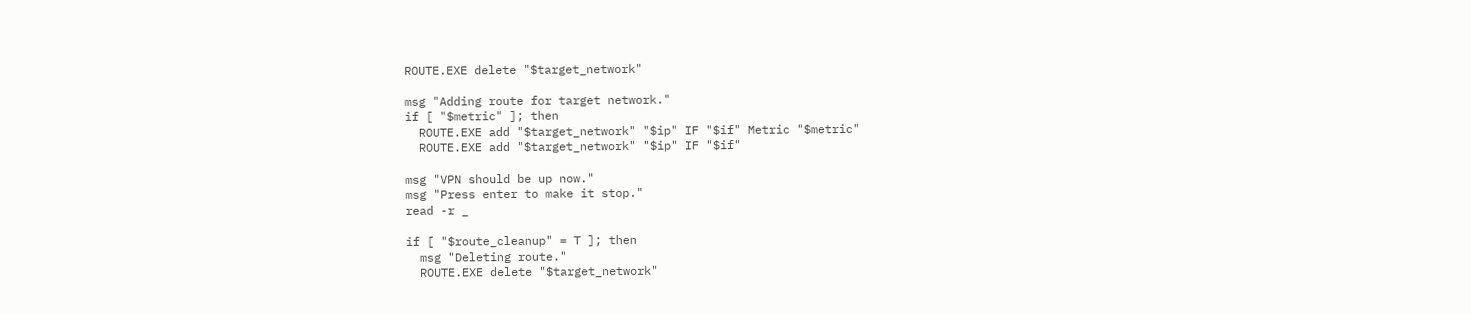ROUTE.EXE delete "$target_network"

msg "Adding route for target network."
if [ "$metric" ]; then
  ROUTE.EXE add "$target_network" "$ip" IF "$if" Metric "$metric"
  ROUTE.EXE add "$target_network" "$ip" IF "$if"

msg "VPN should be up now."
msg "Press enter to make it stop."
read -r _

if [ "$route_cleanup" = T ]; then
  msg "Deleting route."
  ROUTE.EXE delete "$target_network"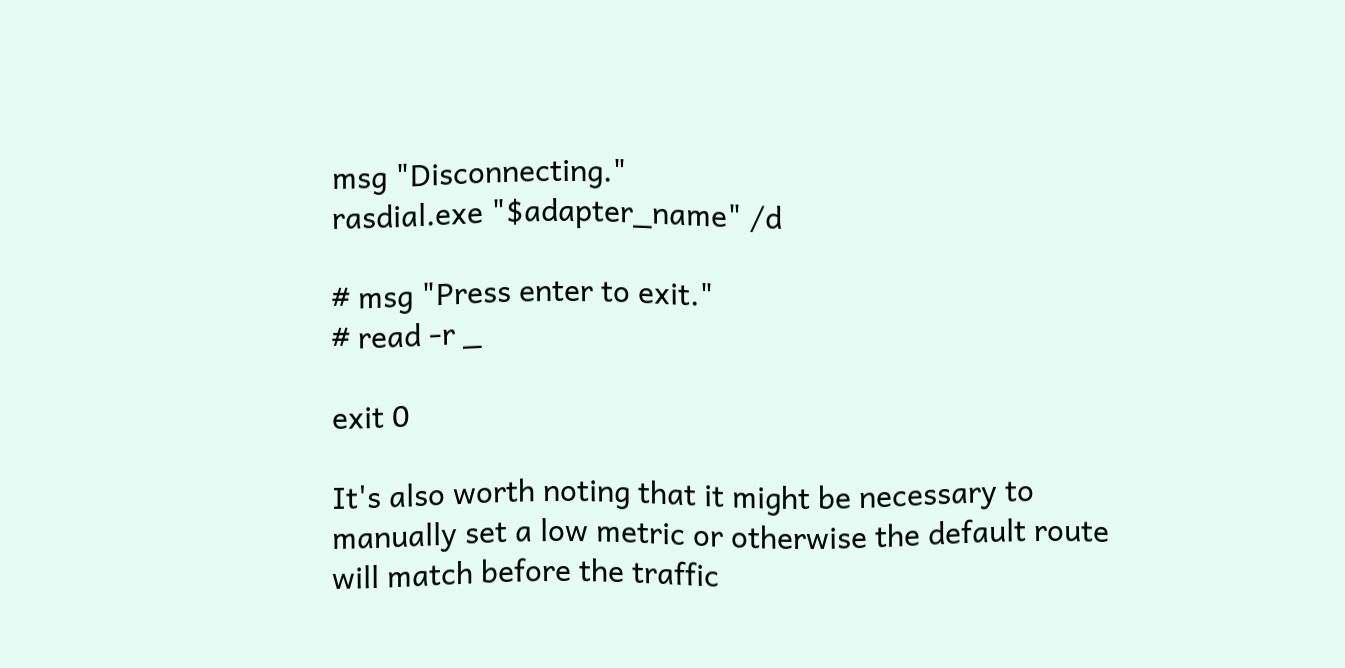msg "Disconnecting."
rasdial.exe "$adapter_name" /d

# msg "Press enter to exit."
# read -r _

exit 0

It's also worth noting that it might be necessary to manually set a low metric or otherwise the default route will match before the traffic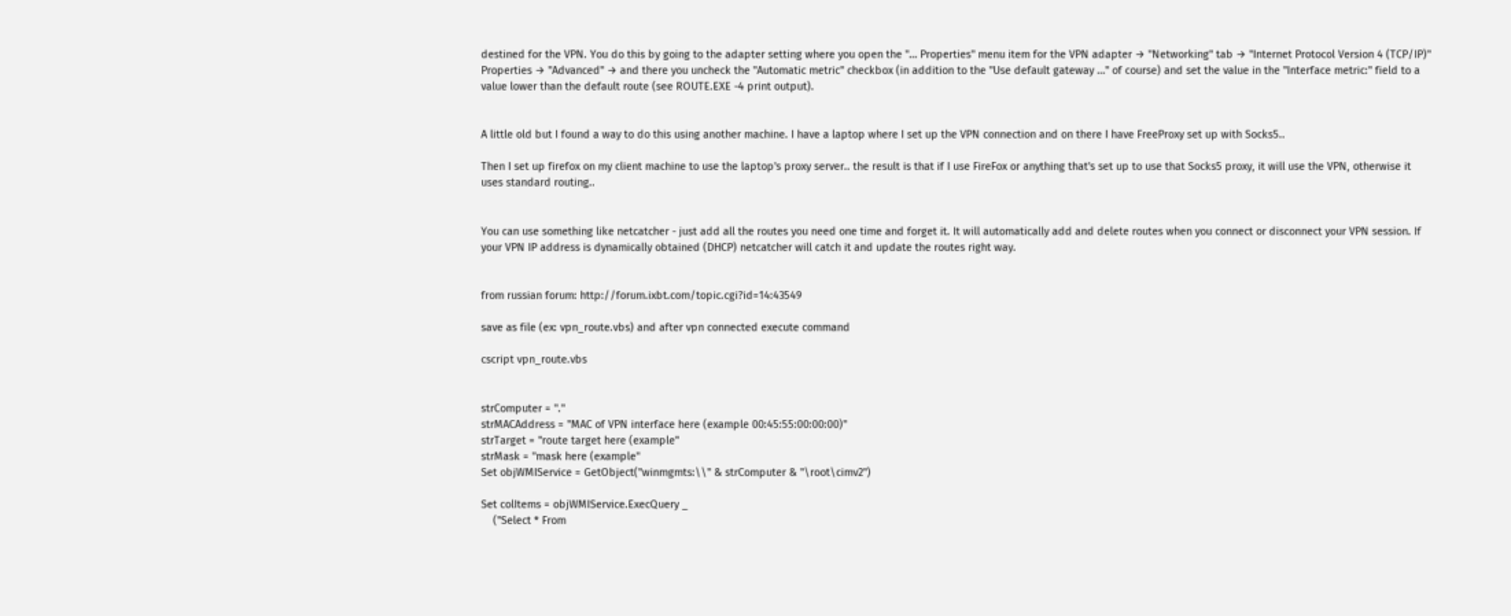destined for the VPN. You do this by going to the adapter setting where you open the "… Properties" menu item for the VPN adapter → "Networking" tab → "Internet Protocol Version 4 (TCP/IP)" Properties → "Advanced" → and there you uncheck the "Automatic metric" checkbox (in addition to the "Use default gateway …" of course) and set the value in the "Interface metric:" field to a value lower than the default route (see ROUTE.EXE -4 print output).


A little old but I found a way to do this using another machine. I have a laptop where I set up the VPN connection and on there I have FreeProxy set up with Socks5..

Then I set up firefox on my client machine to use the laptop's proxy server.. the result is that if I use FireFox or anything that's set up to use that Socks5 proxy, it will use the VPN, otherwise it uses standard routing..


You can use something like netcatcher - just add all the routes you need one time and forget it. It will automatically add and delete routes when you connect or disconnect your VPN session. If your VPN IP address is dynamically obtained (DHCP) netcatcher will catch it and update the routes right way.


from russian forum: http://forum.ixbt.com/topic.cgi?id=14:43549

save as file (ex: vpn_route.vbs) and after vpn connected execute command

cscript vpn_route.vbs


strComputer = "."
strMACAddress = "MAC of VPN interface here (example 00:45:55:00:00:00)"
strTarget = "route target here (example"
strMask = "mask here (example"
Set objWMIService = GetObject("winmgmts:\\" & strComputer & "\root\cimv2")

Set colItems = objWMIService.ExecQuery _
    ("Select * From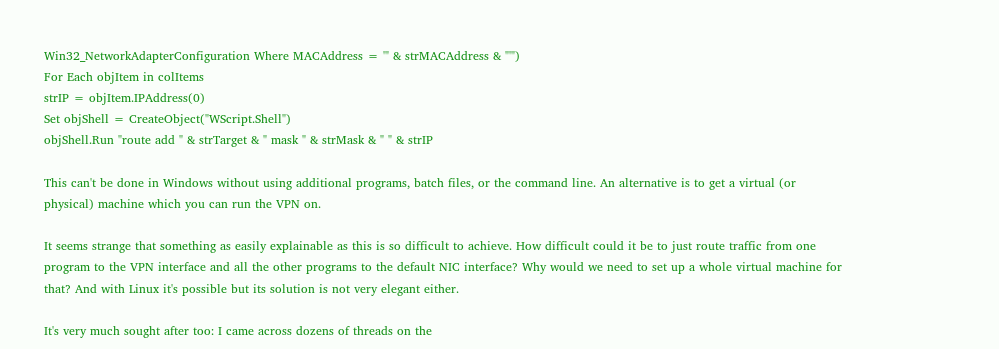Win32_NetworkAdapterConfiguration Where MACAddress = '" & strMACAddress & "'")
For Each objItem in colItems
strIP = objItem.IPAddress(0)
Set objShell = CreateObject("WScript.Shell")
objShell.Run "route add " & strTarget & " mask " & strMask & " " & strIP

This can't be done in Windows without using additional programs, batch files, or the command line. An alternative is to get a virtual (or physical) machine which you can run the VPN on.

It seems strange that something as easily explainable as this is so difficult to achieve. How difficult could it be to just route traffic from one program to the VPN interface and all the other programs to the default NIC interface? Why would we need to set up a whole virtual machine for that? And with Linux it's possible but its solution is not very elegant either.

It's very much sought after too: I came across dozens of threads on the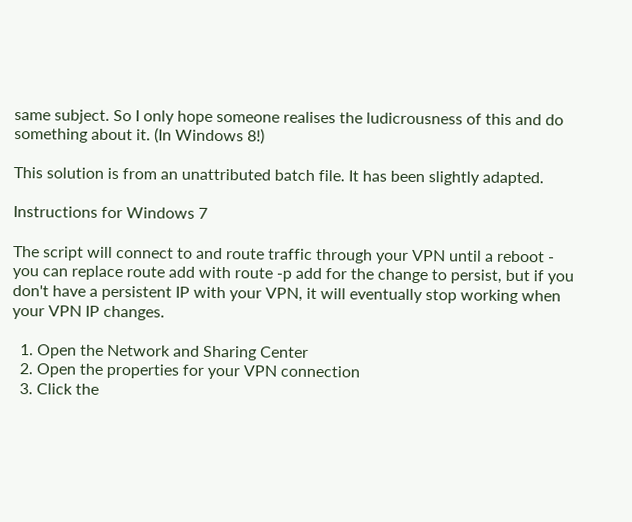same subject. So I only hope someone realises the ludicrousness of this and do something about it. (In Windows 8!)

This solution is from an unattributed batch file. It has been slightly adapted.

Instructions for Windows 7

The script will connect to and route traffic through your VPN until a reboot - you can replace route add with route -p add for the change to persist, but if you don't have a persistent IP with your VPN, it will eventually stop working when your VPN IP changes.

  1. Open the Network and Sharing Center
  2. Open the properties for your VPN connection
  3. Click the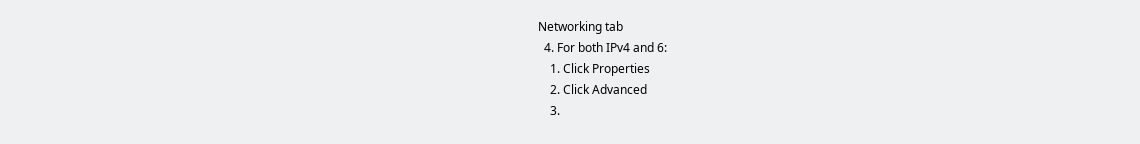Networking tab
  4. For both IPv4 and 6:
    1. Click Properties
    2. Click Advanced
    3.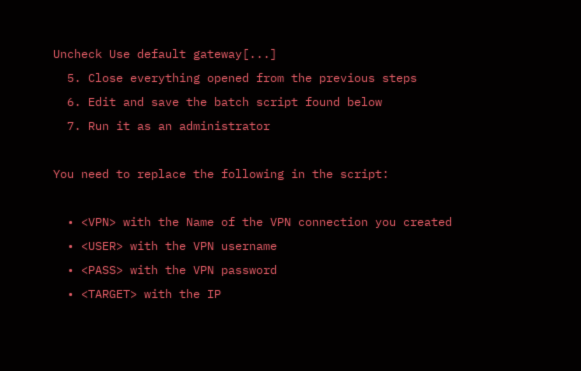Uncheck Use default gateway[...]
  5. Close everything opened from the previous steps
  6. Edit and save the batch script found below
  7. Run it as an administrator

You need to replace the following in the script:

  • <VPN> with the Name of the VPN connection you created
  • <USER> with the VPN username
  • <PASS> with the VPN password
  • <TARGET> with the IP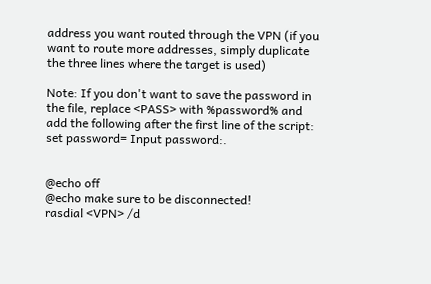address you want routed through the VPN (if you want to route more addresses, simply duplicate the three lines where the target is used)

Note: If you don't want to save the password in the file, replace <PASS> with %password% and add the following after the first line of the script: set password= Input password:.


@echo off
@echo make sure to be disconnected!
rasdial <VPN> /d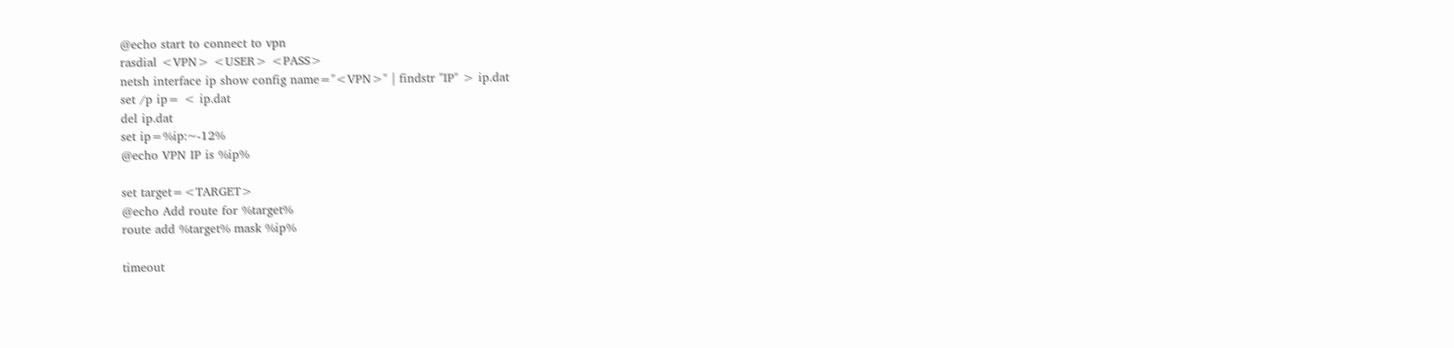@echo start to connect to vpn
rasdial <VPN> <USER> <PASS>
netsh interface ip show config name="<VPN>" | findstr "IP" > ip.dat
set /p ip= < ip.dat
del ip.dat
set ip=%ip:~-12%
@echo VPN IP is %ip%

set target=<TARGET>
@echo Add route for %target%
route add %target% mask %ip%

timeout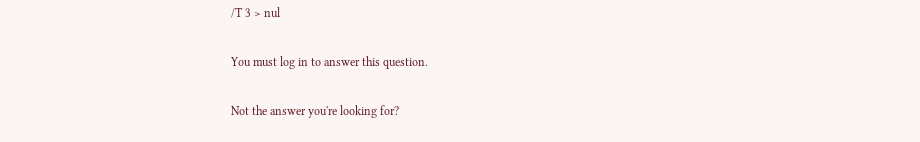/T 3 > nul

You must log in to answer this question.

Not the answer you're looking for?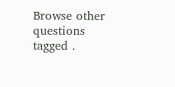Browse other questions tagged .